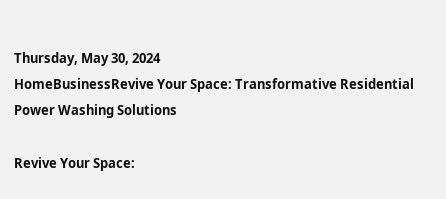Thursday, May 30, 2024
HomeBusinessRevive Your Space: Transformative Residential Power Washing Solutions

Revive Your Space: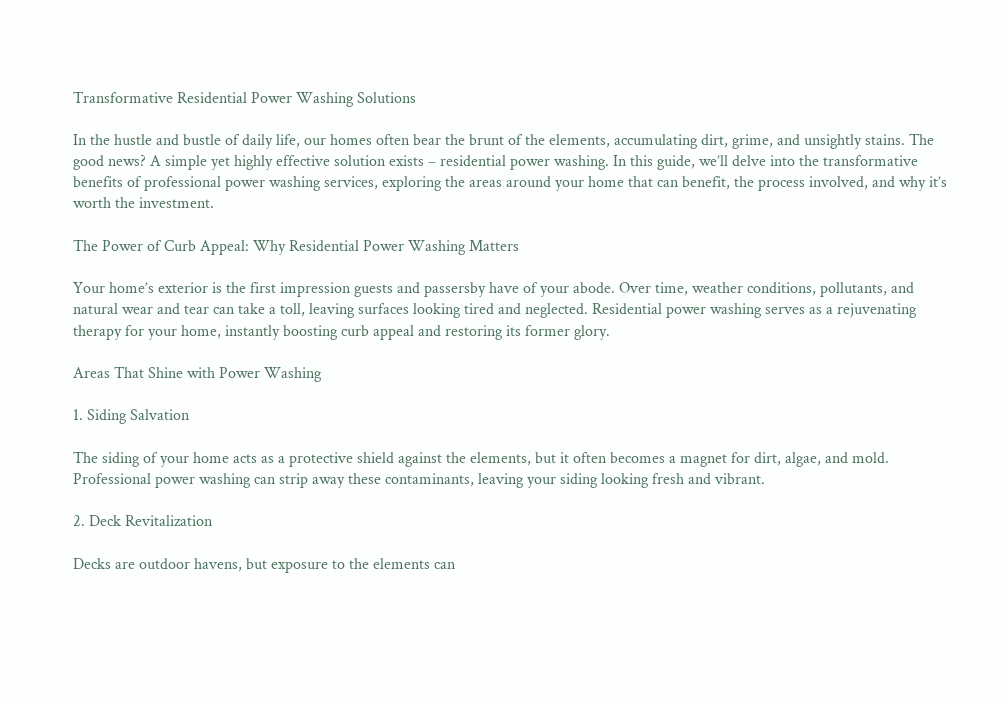Transformative Residential Power Washing Solutions

In the hustle and bustle of daily life, our homes often bear the brunt of the elements, accumulating dirt, grime, and unsightly stains. The good news? A simple yet highly effective solution exists – residential power washing. In this guide, we’ll delve into the transformative benefits of professional power washing services, exploring the areas around your home that can benefit, the process involved, and why it’s worth the investment.

The Power of Curb Appeal: Why Residential Power Washing Matters

Your home’s exterior is the first impression guests and passersby have of your abode. Over time, weather conditions, pollutants, and natural wear and tear can take a toll, leaving surfaces looking tired and neglected. Residential power washing serves as a rejuvenating therapy for your home, instantly boosting curb appeal and restoring its former glory.

Areas That Shine with Power Washing

1. Siding Salvation

The siding of your home acts as a protective shield against the elements, but it often becomes a magnet for dirt, algae, and mold. Professional power washing can strip away these contaminants, leaving your siding looking fresh and vibrant.

2. Deck Revitalization

Decks are outdoor havens, but exposure to the elements can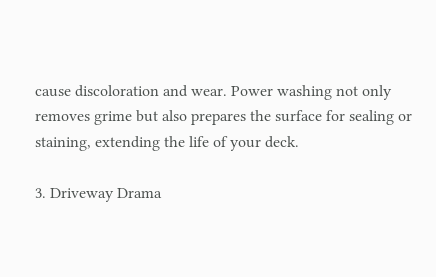cause discoloration and wear. Power washing not only removes grime but also prepares the surface for sealing or staining, extending the life of your deck.

3. Driveway Drama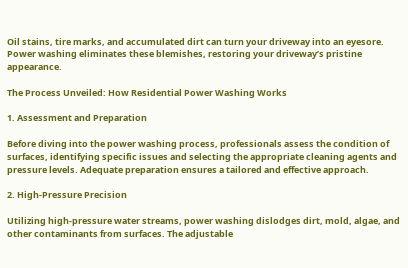Oil stains, tire marks, and accumulated dirt can turn your driveway into an eyesore. Power washing eliminates these blemishes, restoring your driveway’s pristine appearance.

The Process Unveiled: How Residential Power Washing Works

1. Assessment and Preparation

Before diving into the power washing process, professionals assess the condition of surfaces, identifying specific issues and selecting the appropriate cleaning agents and pressure levels. Adequate preparation ensures a tailored and effective approach.

2. High-Pressure Precision

Utilizing high-pressure water streams, power washing dislodges dirt, mold, algae, and other contaminants from surfaces. The adjustable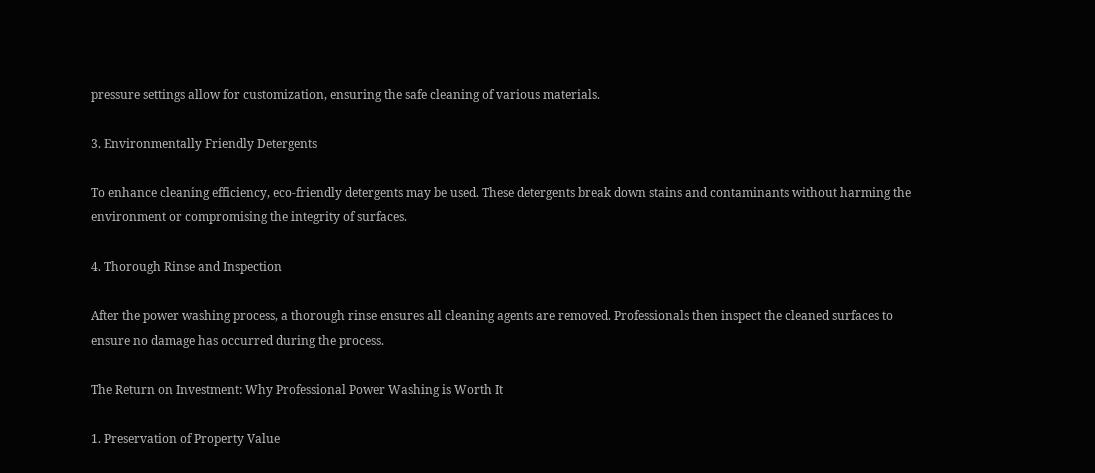pressure settings allow for customization, ensuring the safe cleaning of various materials.

3. Environmentally Friendly Detergents

To enhance cleaning efficiency, eco-friendly detergents may be used. These detergents break down stains and contaminants without harming the environment or compromising the integrity of surfaces.

4. Thorough Rinse and Inspection

After the power washing process, a thorough rinse ensures all cleaning agents are removed. Professionals then inspect the cleaned surfaces to ensure no damage has occurred during the process.

The Return on Investment: Why Professional Power Washing is Worth It

1. Preservation of Property Value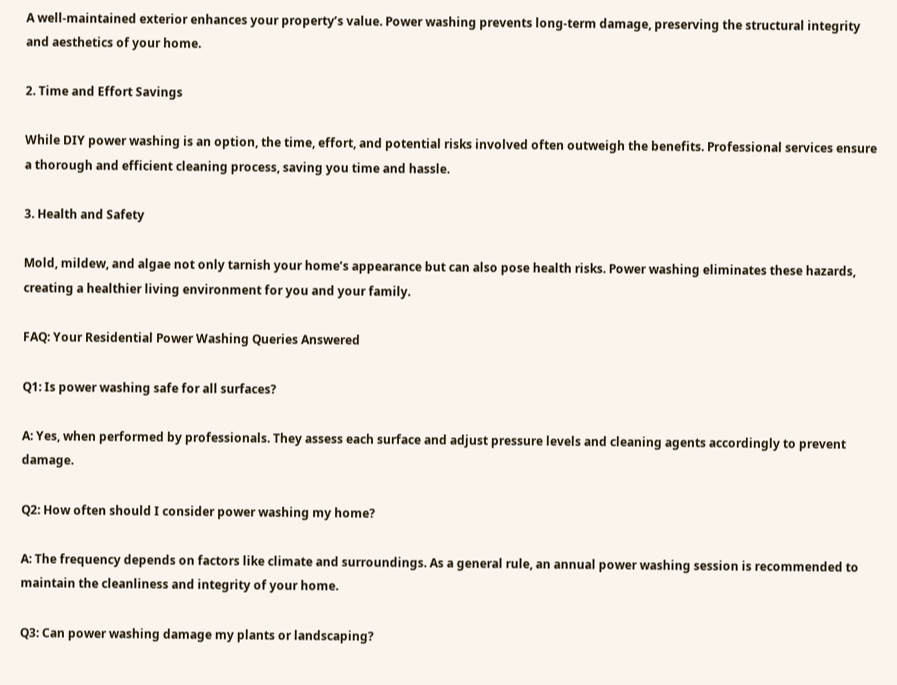A well-maintained exterior enhances your property’s value. Power washing prevents long-term damage, preserving the structural integrity and aesthetics of your home.

2. Time and Effort Savings

While DIY power washing is an option, the time, effort, and potential risks involved often outweigh the benefits. Professional services ensure a thorough and efficient cleaning process, saving you time and hassle.

3. Health and Safety

Mold, mildew, and algae not only tarnish your home’s appearance but can also pose health risks. Power washing eliminates these hazards, creating a healthier living environment for you and your family.

FAQ: Your Residential Power Washing Queries Answered

Q1: Is power washing safe for all surfaces?

A: Yes, when performed by professionals. They assess each surface and adjust pressure levels and cleaning agents accordingly to prevent damage.

Q2: How often should I consider power washing my home?

A: The frequency depends on factors like climate and surroundings. As a general rule, an annual power washing session is recommended to maintain the cleanliness and integrity of your home.

Q3: Can power washing damage my plants or landscaping?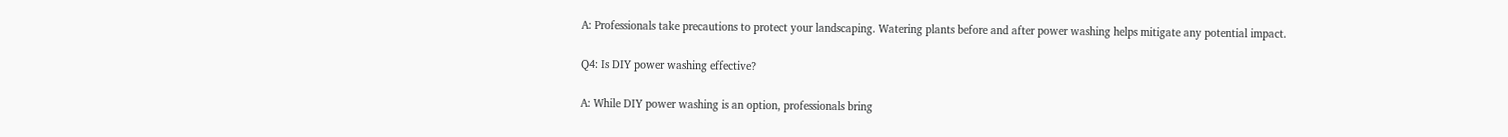A: Professionals take precautions to protect your landscaping. Watering plants before and after power washing helps mitigate any potential impact.

Q4: Is DIY power washing effective?

A: While DIY power washing is an option, professionals bring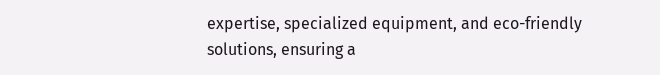expertise, specialized equipment, and eco-friendly solutions, ensuring a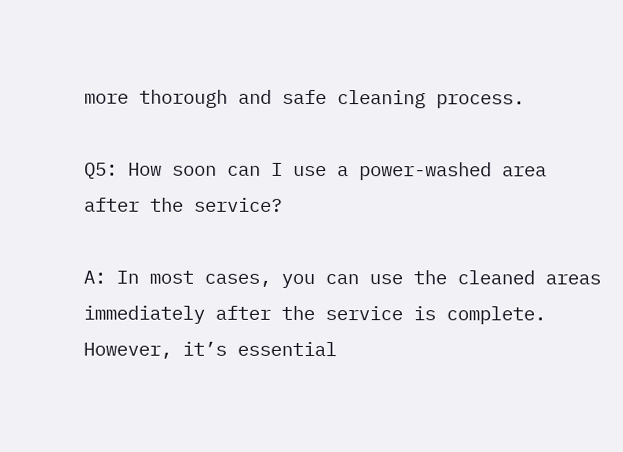more thorough and safe cleaning process.

Q5: How soon can I use a power-washed area after the service?

A: In most cases, you can use the cleaned areas immediately after the service is complete. However, it’s essential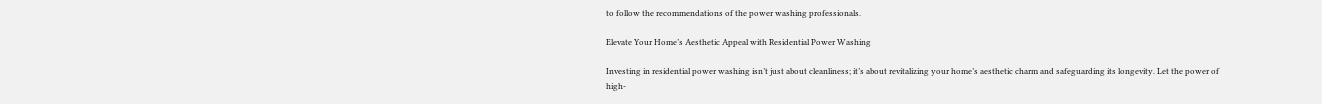to follow the recommendations of the power washing professionals.

Elevate Your Home’s Aesthetic Appeal with Residential Power Washing

Investing in residential power washing isn’t just about cleanliness; it’s about revitalizing your home’s aesthetic charm and safeguarding its longevity. Let the power of high-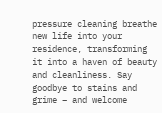pressure cleaning breathe new life into your residence, transforming it into a haven of beauty and cleanliness. Say goodbye to stains and grime – and welcome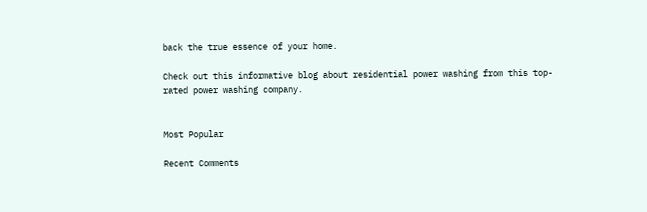back the true essence of your home.

Check out this informative blog about residential power washing from this top-rated power washing company.


Most Popular

Recent Comments